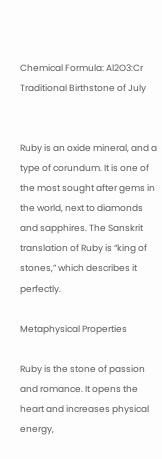Chemical Formula: Al2O3:Cr
Traditional Birthstone of July


Ruby is an oxide mineral, and a type of corundum. It is one of the most sought after gems in the world, next to diamonds and sapphires. The Sanskrit translation of Ruby is “king of stones,” which describes it perfectly.

Metaphysical Properties

Ruby is the stone of passion and romance. It opens the heart and increases physical energy,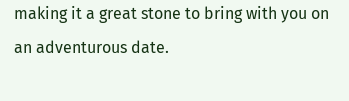making it a great stone to bring with you on an adventurous date.